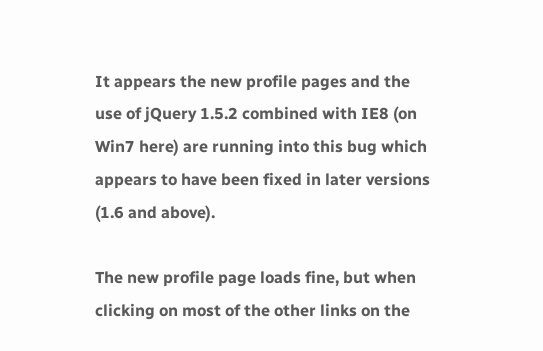It appears the new profile pages and the use of jQuery 1.5.2 combined with IE8 (on Win7 here) are running into this bug which appears to have been fixed in later versions (1.6 and above).

The new profile page loads fine, but when clicking on most of the other links on the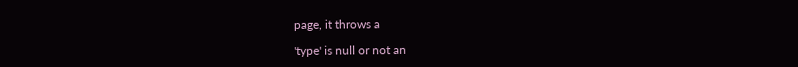page, it throws a

'type' is null or not an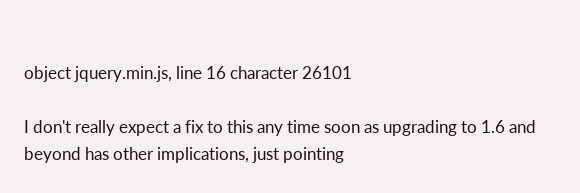object jquery.min.js, line 16 character 26101

I don't really expect a fix to this any time soon as upgrading to 1.6 and beyond has other implications, just pointing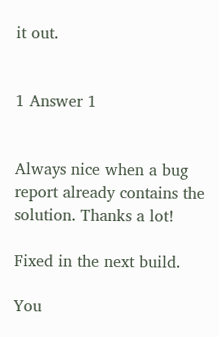it out.


1 Answer 1


Always nice when a bug report already contains the solution. Thanks a lot!

Fixed in the next build.

You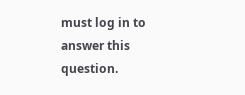must log in to answer this question.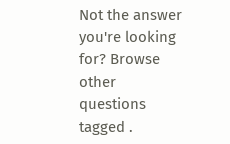Not the answer you're looking for? Browse other questions tagged .